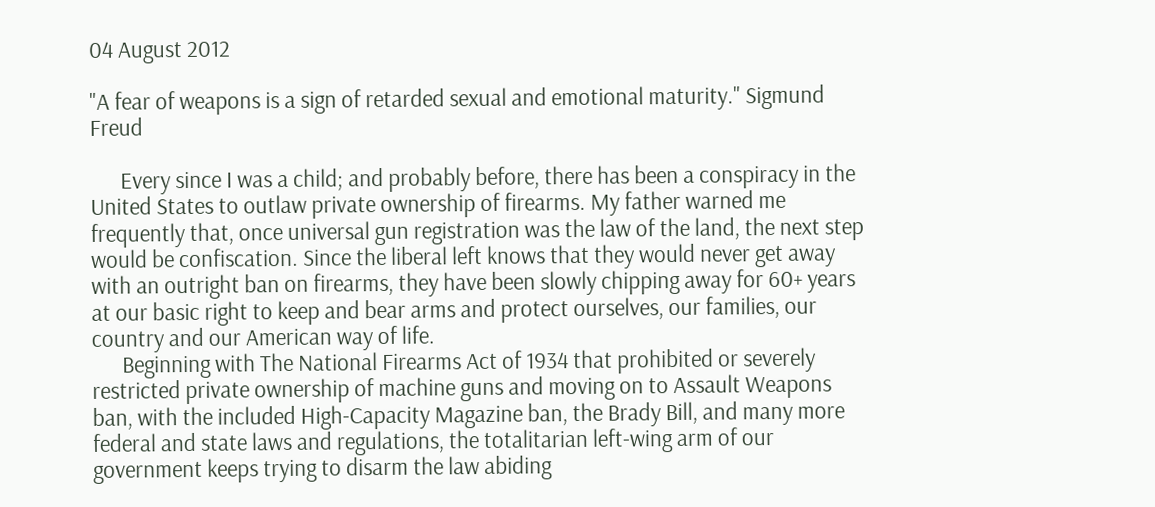04 August 2012

"A fear of weapons is a sign of retarded sexual and emotional maturity." Sigmund Freud

      Every since I was a child; and probably before, there has been a conspiracy in the United States to outlaw private ownership of firearms. My father warned me frequently that, once universal gun registration was the law of the land, the next step would be confiscation. Since the liberal left knows that they would never get away with an outright ban on firearms, they have been slowly chipping away for 60+ years at our basic right to keep and bear arms and protect ourselves, our families, our country and our American way of life.
      Beginning with The National Firearms Act of 1934 that prohibited or severely restricted private ownership of machine guns and moving on to Assault Weapons ban, with the included High-Capacity Magazine ban, the Brady Bill, and many more federal and state laws and regulations, the totalitarian left-wing arm of our government keeps trying to disarm the law abiding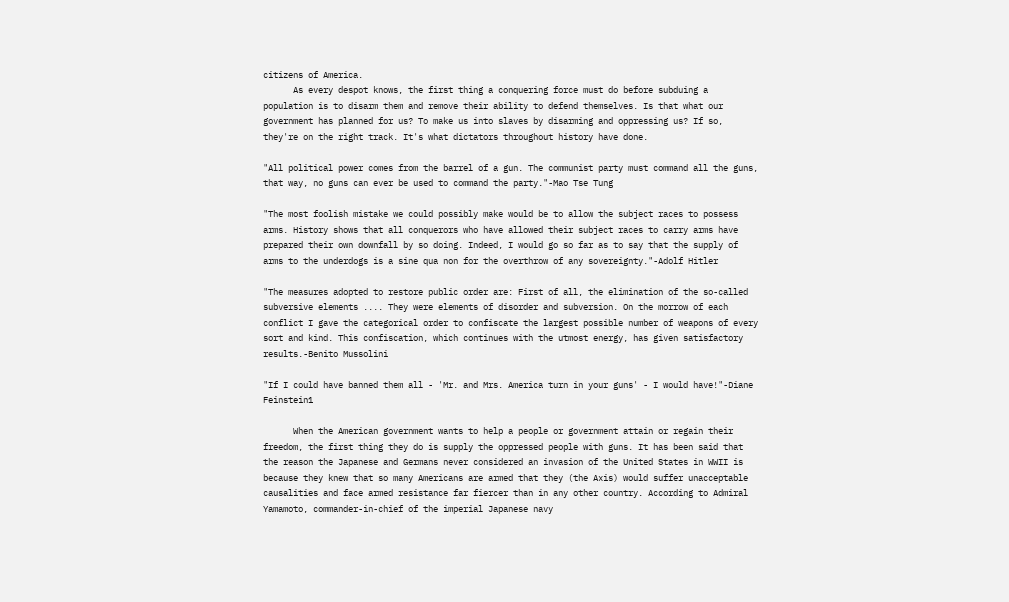citizens of America.
      As every despot knows, the first thing a conquering force must do before subduing a population is to disarm them and remove their ability to defend themselves. Is that what our government has planned for us? To make us into slaves by disarming and oppressing us? If so, they're on the right track. It's what dictators throughout history have done.

"All political power comes from the barrel of a gun. The communist party must command all the guns, that way, no guns can ever be used to command the party."-Mao Tse Tung

"The most foolish mistake we could possibly make would be to allow the subject races to possess arms. History shows that all conquerors who have allowed their subject races to carry arms have prepared their own downfall by so doing. Indeed, I would go so far as to say that the supply of arms to the underdogs is a sine qua non for the overthrow of any sovereignty."-Adolf Hitler

"The measures adopted to restore public order are: First of all, the elimination of the so-called subversive elements .... They were elements of disorder and subversion. On the morrow of each conflict I gave the categorical order to confiscate the largest possible number of weapons of every sort and kind. This confiscation, which continues with the utmost energy, has given satisfactory results.-Benito Mussolini

"If I could have banned them all - 'Mr. and Mrs. America turn in your guns' - I would have!"-Diane Feinstein1

      When the American government wants to help a people or government attain or regain their freedom, the first thing they do is supply the oppressed people with guns. It has been said that the reason the Japanese and Germans never considered an invasion of the United States in WWII is because they knew that so many Americans are armed that they (the Axis) would suffer unacceptable causalities and face armed resistance far fiercer than in any other country. According to Admiral Yamamoto, commander-in-chief of the imperial Japanese navy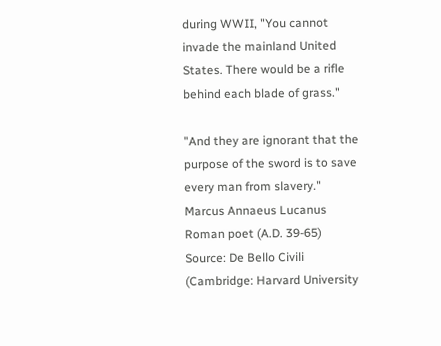during WWII, "You cannot invade the mainland United States. There would be a rifle behind each blade of grass."

"And they are ignorant that the purpose of the sword is to save every man from slavery."
Marcus Annaeus Lucanus Roman poet (A.D. 39-65)
Source: De Bello Civili (Cambridge: Harvard University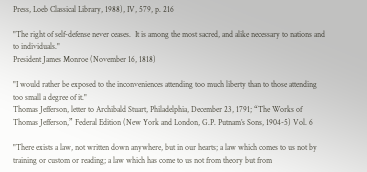Press, Loeb Classical Library, 1988), IV, 579, p. 216

"The right of self-defense never ceases.  It is among the most sacred, and alike necessary to nations and to individuals."
President James Monroe (November 16, 1818)

"I would rather be exposed to the inconveniences attending too much liberty than to those attending too small a degree of it."
Thomas Jefferson, letter to Archibald Stuart, Philadelphia, December 23, 1791; “The Works of Thomas Jefferson,” Federal Edition (New York and London, G.P. Putnam’s Sons, 1904-5) Vol. 6

"There exists a law, not written down anywhere, but in our hearts; a law which comes to us not by training or custom or reading; a law which has come to us not from theory but from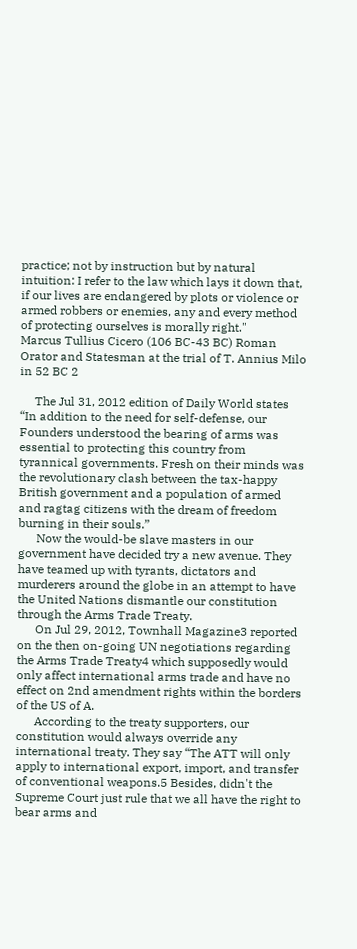practice; not by instruction but by natural intuition: I refer to the law which lays it down that, if our lives are endangered by plots or violence or armed robbers or enemies, any and every method of protecting ourselves is morally right."
Marcus Tullius Cicero (106 BC-43 BC) Roman Orator and Statesman at the trial of T. Annius Milo in 52 BC 2

     The Jul 31, 2012 edition of Daily World states “In addition to the need for self-defense, our Founders understood the bearing of arms was essential to protecting this country from tyrannical governments. Fresh on their minds was the revolutionary clash between the tax-happy British government and a population of armed and ragtag citizens with the dream of freedom burning in their souls.”
      Now the would-be slave masters in our government have decided try a new avenue. They have teamed up with tyrants, dictators and murderers around the globe in an attempt to have the United Nations dismantle our constitution through the Arms Trade Treaty.
      On Jul 29, 2012, Townhall Magazine3 reported on the then on-going UN negotiations regarding the Arms Trade Treaty4 which supposedly would only affect international arms trade and have no effect on 2nd amendment rights within the borders of the US of A.
      According to the treaty supporters, our constitution would always override any international treaty. They say “The ATT will only apply to international export, import, and transfer of conventional weapons.5 Besides, didn't the Supreme Court just rule that we all have the right to bear arms and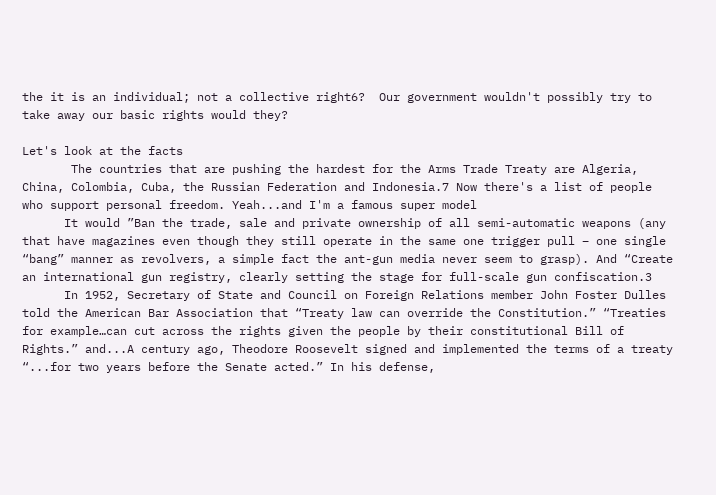the it is an individual; not a collective right6?  Our government wouldn't possibly try to take away our basic rights would they?

Let's look at the facts
       The countries that are pushing the hardest for the Arms Trade Treaty are Algeria, China, Colombia, Cuba, the Russian Federation and Indonesia.7 Now there's a list of people who support personal freedom. Yeah...and I'm a famous super model
      It would ”Ban the trade, sale and private ownership of all semi-automatic weapons (any that have magazines even though they still operate in the same one trigger pull – one single “bang” manner as revolvers, a simple fact the ant-gun media never seem to grasp). And “Create an international gun registry, clearly setting the stage for full-scale gun confiscation.3
      In 1952, Secretary of State and Council on Foreign Relations member John Foster Dulles told the American Bar Association that “Treaty law can override the Constitution.” “Treaties for example…can cut across the rights given the people by their constitutional Bill of Rights.” and...A century ago, Theodore Roosevelt signed and implemented the terms of a treaty “...for two years before the Senate acted.” In his defense,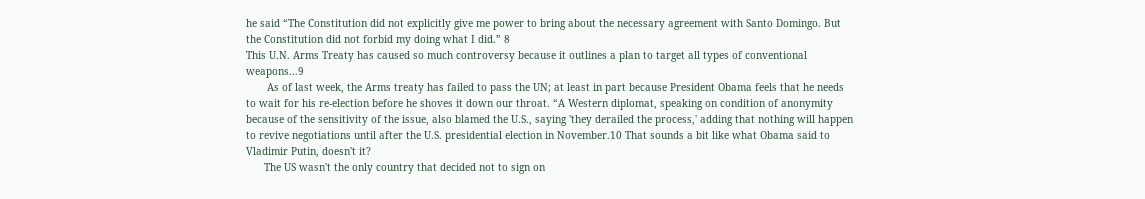he said “The Constitution did not explicitly give me power to bring about the necessary agreement with Santo Domingo. But the Constitution did not forbid my doing what I did.” 8
This U.N. Arms Treaty has caused so much controversy because it outlines a plan to target all types of conventional weapons...9
       As of last week, the Arms treaty has failed to pass the UN; at least in part because President Obama feels that he needs to wait for his re-election before he shoves it down our throat. “A Western diplomat, speaking on condition of anonymity because of the sensitivity of the issue, also blamed the U.S., saying 'they derailed the process,' adding that nothing will happen to revive negotiations until after the U.S. presidential election in November.10 That sounds a bit like what Obama said to Vladimir Putin, doesn't it?
      The US wasn't the only country that decided not to sign on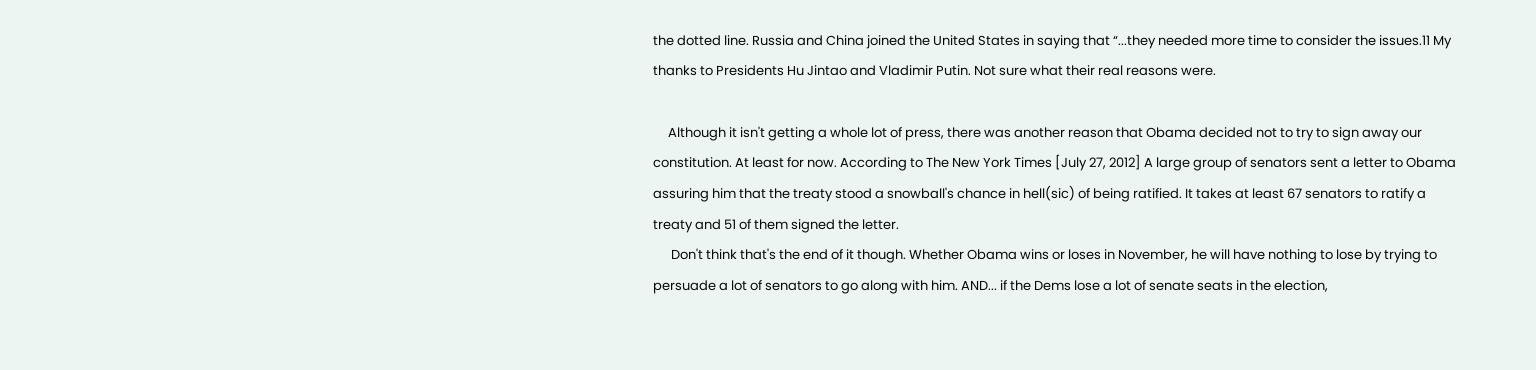the dotted line. Russia and China joined the United States in saying that “...they needed more time to consider the issues.11 My thanks to Presidents Hu Jintao and Vladimir Putin. Not sure what their real reasons were.

     Although it isn't getting a whole lot of press, there was another reason that Obama decided not to try to sign away our constitution. At least for now. According to The New York Times [July 27, 2012] A large group of senators sent a letter to Obama assuring him that the treaty stood a snowball's chance in hell(sic) of being ratified. It takes at least 67 senators to ratify a treaty and 51 of them signed the letter.
      Don't think that's the end of it though. Whether Obama wins or loses in November, he will have nothing to lose by trying to persuade a lot of senators to go along with him. AND... if the Dems lose a lot of senate seats in the election,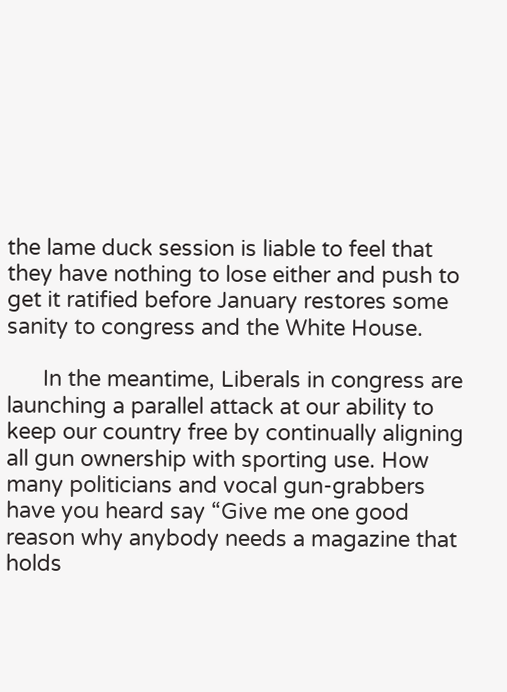the lame duck session is liable to feel that they have nothing to lose either and push to get it ratified before January restores some sanity to congress and the White House.

      In the meantime, Liberals in congress are launching a parallel attack at our ability to keep our country free by continually aligning all gun ownership with sporting use. How many politicians and vocal gun-grabbers have you heard say “Give me one good reason why anybody needs a magazine that holds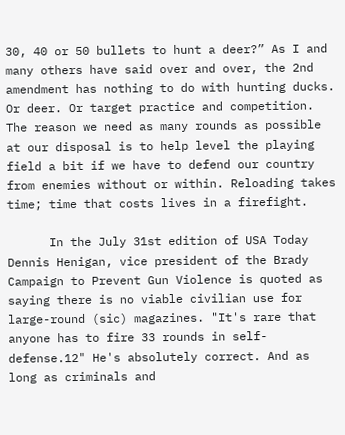30, 40 or 50 bullets to hunt a deer?” As I and many others have said over and over, the 2nd amendment has nothing to do with hunting ducks. Or deer. Or target practice and competition. The reason we need as many rounds as possible at our disposal is to help level the playing field a bit if we have to defend our country from enemies without or within. Reloading takes time; time that costs lives in a firefight.

      In the July 31st edition of USA Today Dennis Henigan, vice president of the Brady Campaign to Prevent Gun Violence is quoted as saying there is no viable civilian use for large-round (sic) magazines. "It's rare that anyone has to fire 33 rounds in self-defense.12" He's absolutely correct. And as long as criminals and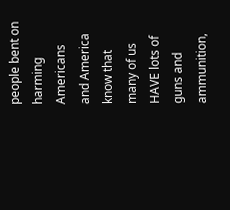people bent on harming Americans and America know that many of us HAVE lots of guns and ammunition,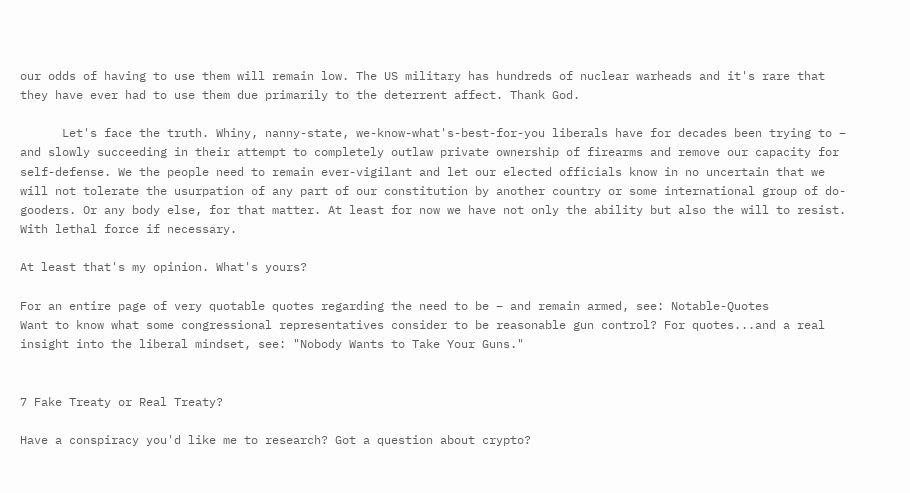our odds of having to use them will remain low. The US military has hundreds of nuclear warheads and it's rare that they have ever had to use them due primarily to the deterrent affect. Thank God.

      Let's face the truth. Whiny, nanny-state, we-know-what's-best-for-you liberals have for decades been trying to – and slowly succeeding in their attempt to completely outlaw private ownership of firearms and remove our capacity for self-defense. We the people need to remain ever-vigilant and let our elected officials know in no uncertain that we will not tolerate the usurpation of any part of our constitution by another country or some international group of do-gooders. Or any body else, for that matter. At least for now we have not only the ability but also the will to resist. With lethal force if necessary.

At least that's my opinion. What's yours?

For an entire page of very quotable quotes regarding the need to be – and remain armed, see: Notable-Quotes
Want to know what some congressional representatives consider to be reasonable gun control? For quotes...and a real insight into the liberal mindset, see: "Nobody Wants to Take Your Guns."


7 Fake Treaty or Real Treaty?

Have a conspiracy you'd like me to research? Got a question about crypto?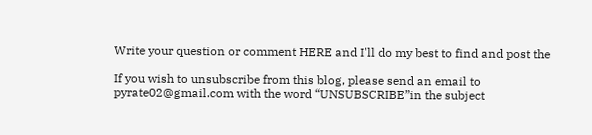Write your question or comment HERE and I'll do my best to find and post the

If you wish to unsubscribe from this blog, please send an email to pyrate02@gmail.com with the word “UNSUBSCRIBE”in the subject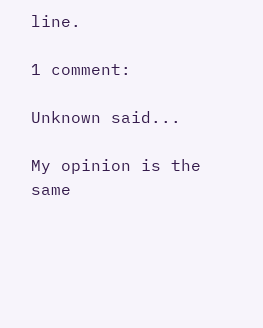line.

1 comment:

Unknown said...

My opinion is the same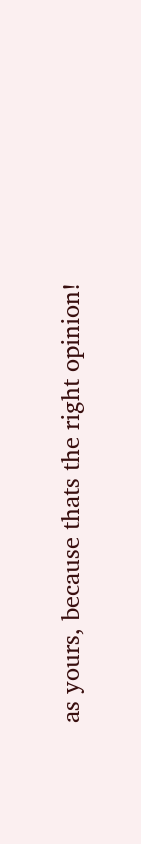as yours, because thats the right opinion!